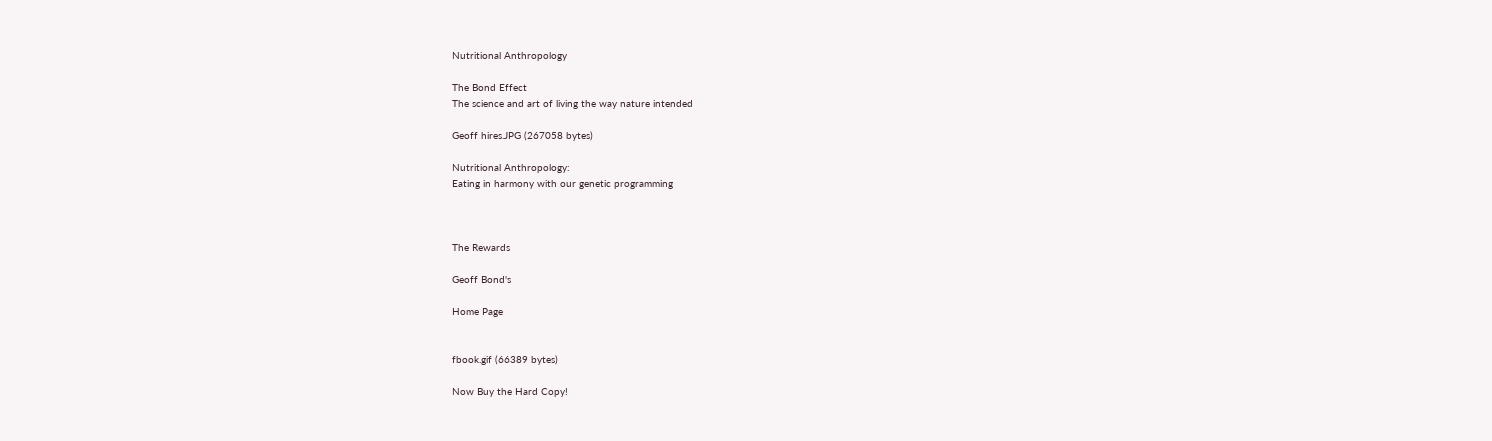Nutritional Anthropology

The Bond Effect
The science and art of living the way nature intended

Geoff hires.JPG (267058 bytes)

Nutritional Anthropology:
Eating in harmony with our genetic programming



The Rewards

Geoff Bond's

Home Page


fbook.gif (66389 bytes)

Now Buy the Hard Copy!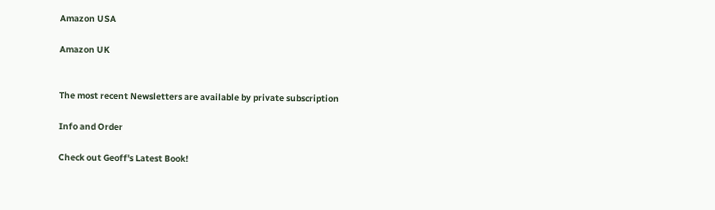Amazon USA

Amazon UK


The most recent Newsletters are available by private subscription

Info and Order

Check out Geoff's Latest Book!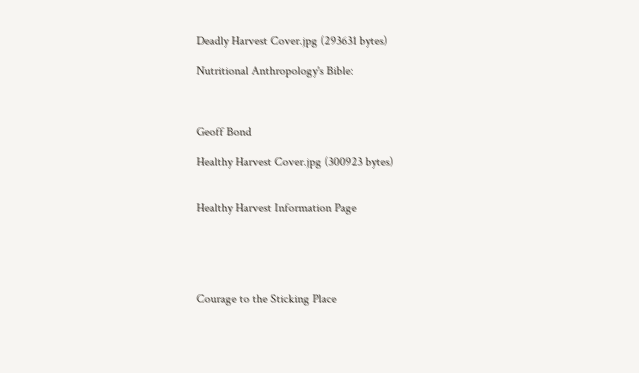Deadly Harvest Cover.jpg (293631 bytes)

Nutritional Anthropology's Bible:



Geoff Bond

Healthy Harvest Cover.jpg (300923 bytes)


Healthy Harvest Information Page





Courage to the Sticking Place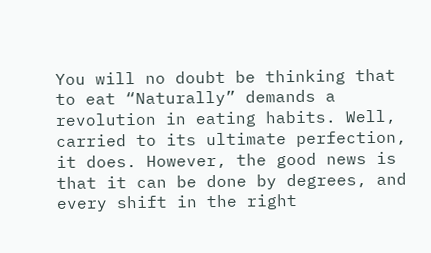You will no doubt be thinking that to eat “Naturally” demands a revolution in eating habits. Well, carried to its ultimate perfection, it does. However, the good news is that it can be done by degrees, and every shift in the right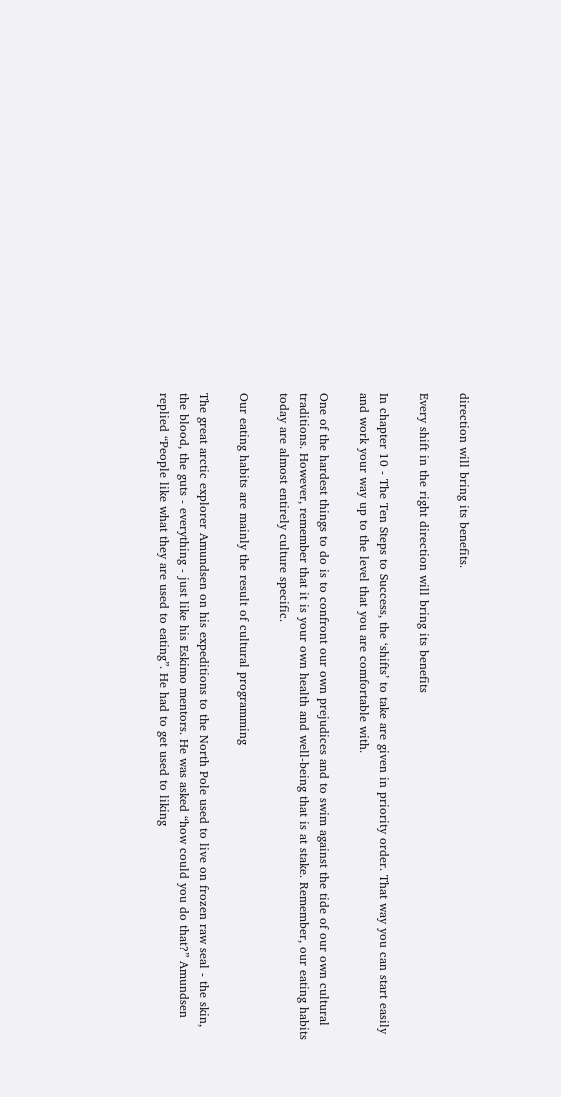direction will bring its benefits.

Every shift in the right direction will bring its benefits

In chapter 10 - The Ten Steps to Success, the ‘shifts’ to take are given in priority order. That way you can start easily and work your way up to the level that you are comfortable with.

One of the hardest things to do is to confront our own prejudices and to swim against the tide of our own cultural traditions. However, remember that it is your own health and well-being that is at stake. Remember, our eating habits today are almost entirely culture specific.

Our eating habits are mainly the result of cultural programming

The great arctic explorer Amundsen on his expeditions to the North Pole used to live on frozen raw seal - the skin, the blood, the guts - everything - just like his Eskimo mentors. He was asked “how could you do that?” Amundsen replied “People like what they are used to eating”. He had to get used to liking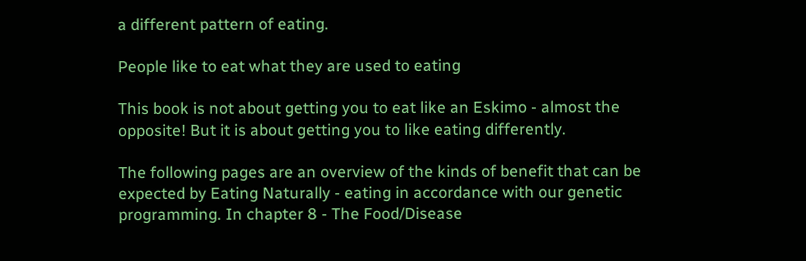a different pattern of eating.

People like to eat what they are used to eating

This book is not about getting you to eat like an Eskimo - almost the opposite! But it is about getting you to like eating differently.

The following pages are an overview of the kinds of benefit that can be expected by Eating Naturally - eating in accordance with our genetic programming. In chapter 8 - The Food/Disease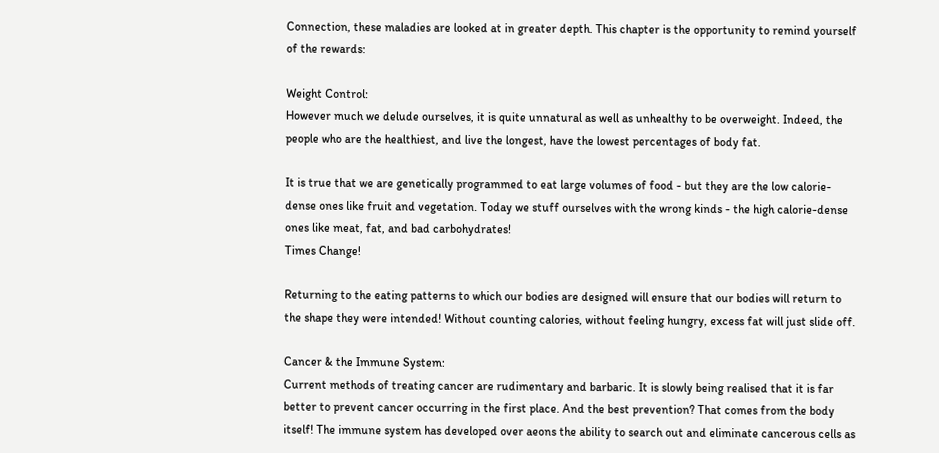Connection, these maladies are looked at in greater depth. This chapter is the opportunity to remind yourself of the rewards:

Weight Control:
However much we delude ourselves, it is quite unnatural as well as unhealthy to be overweight. Indeed, the people who are the healthiest, and live the longest, have the lowest percentages of body fat.

It is true that we are genetically programmed to eat large volumes of food - but they are the low calorie-dense ones like fruit and vegetation. Today we stuff ourselves with the wrong kinds - the high calorie-dense ones like meat, fat, and bad carbohydrates!
Times Change!

Returning to the eating patterns to which our bodies are designed will ensure that our bodies will return to the shape they were intended! Without counting calories, without feeling hungry, excess fat will just slide off.

Cancer & the Immune System:
Current methods of treating cancer are rudimentary and barbaric. It is slowly being realised that it is far better to prevent cancer occurring in the first place. And the best prevention? That comes from the body itself! The immune system has developed over aeons the ability to search out and eliminate cancerous cells as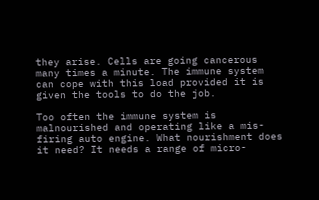they arise. Cells are going cancerous many times a minute. The immune system can cope with this load provided it is given the tools to do the job.

Too often the immune system is malnourished and operating like a mis-firing auto engine. What nourishment does it need? It needs a range of micro-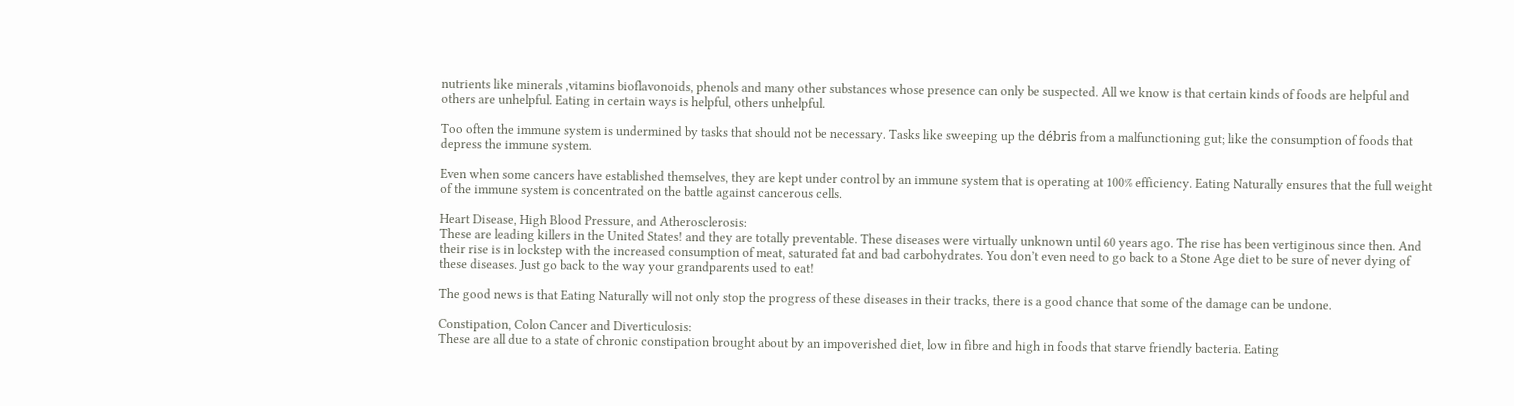nutrients like minerals ,vitamins bioflavonoids, phenols and many other substances whose presence can only be suspected. All we know is that certain kinds of foods are helpful and others are unhelpful. Eating in certain ways is helpful, others unhelpful.

Too often the immune system is undermined by tasks that should not be necessary. Tasks like sweeping up the débris from a malfunctioning gut; like the consumption of foods that depress the immune system.

Even when some cancers have established themselves, they are kept under control by an immune system that is operating at 100% efficiency. Eating Naturally ensures that the full weight of the immune system is concentrated on the battle against cancerous cells.

Heart Disease, High Blood Pressure, and Atherosclerosis:
These are leading killers in the United States! and they are totally preventable. These diseases were virtually unknown until 60 years ago. The rise has been vertiginous since then. And their rise is in lockstep with the increased consumption of meat, saturated fat and bad carbohydrates. You don’t even need to go back to a Stone Age diet to be sure of never dying of these diseases. Just go back to the way your grandparents used to eat!

The good news is that Eating Naturally will not only stop the progress of these diseases in their tracks, there is a good chance that some of the damage can be undone.

Constipation, Colon Cancer and Diverticulosis:
These are all due to a state of chronic constipation brought about by an impoverished diet, low in fibre and high in foods that starve friendly bacteria. Eating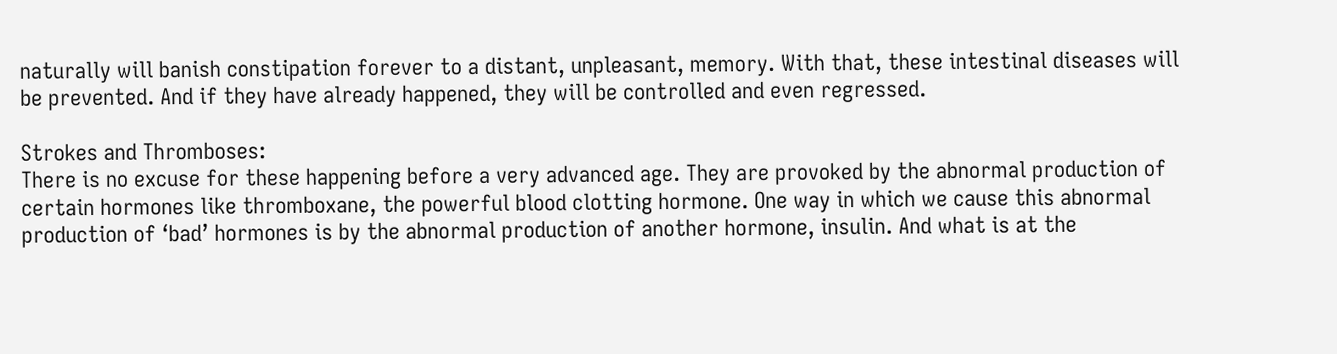naturally will banish constipation forever to a distant, unpleasant, memory. With that, these intestinal diseases will be prevented. And if they have already happened, they will be controlled and even regressed.

Strokes and Thromboses:
There is no excuse for these happening before a very advanced age. They are provoked by the abnormal production of certain hormones like thromboxane, the powerful blood clotting hormone. One way in which we cause this abnormal production of ‘bad’ hormones is by the abnormal production of another hormone, insulin. And what is at the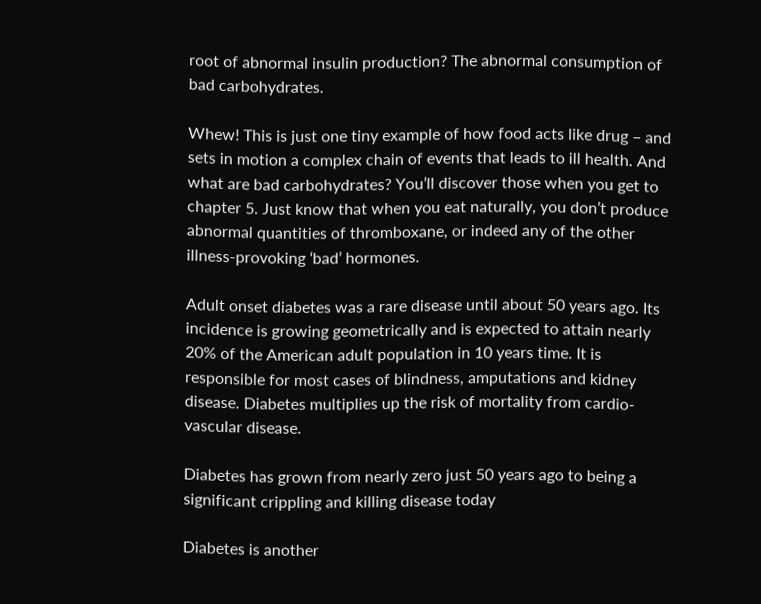root of abnormal insulin production? The abnormal consumption of bad carbohydrates.

Whew! This is just one tiny example of how food acts like drug – and sets in motion a complex chain of events that leads to ill health. And what are bad carbohydrates? You’ll discover those when you get to chapter 5. Just know that when you eat naturally, you don’t produce abnormal quantities of thromboxane, or indeed any of the other illness-provoking ‘bad’ hormones.

Adult onset diabetes was a rare disease until about 50 years ago. Its incidence is growing geometrically and is expected to attain nearly 20% of the American adult population in 10 years time. It is responsible for most cases of blindness, amputations and kidney disease. Diabetes multiplies up the risk of mortality from cardio-vascular disease.

Diabetes has grown from nearly zero just 50 years ago to being a significant crippling and killing disease today

Diabetes is another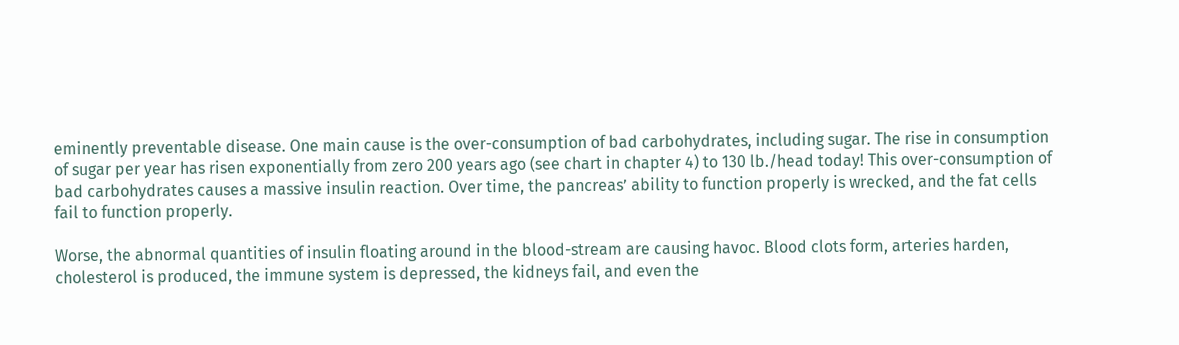eminently preventable disease. One main cause is the over-consumption of bad carbohydrates, including sugar. The rise in consumption of sugar per year has risen exponentially from zero 200 years ago (see chart in chapter 4) to 130 lb./head today! This over-consumption of bad carbohydrates causes a massive insulin reaction. Over time, the pancreas’ ability to function properly is wrecked, and the fat cells fail to function properly.

Worse, the abnormal quantities of insulin floating around in the blood-stream are causing havoc. Blood clots form, arteries harden, cholesterol is produced, the immune system is depressed, the kidneys fail, and even the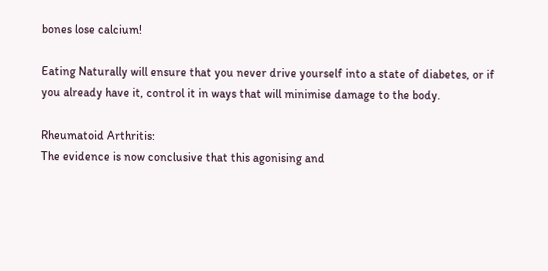bones lose calcium!

Eating Naturally will ensure that you never drive yourself into a state of diabetes, or if you already have it, control it in ways that will minimise damage to the body.

Rheumatoid Arthritis:
The evidence is now conclusive that this agonising and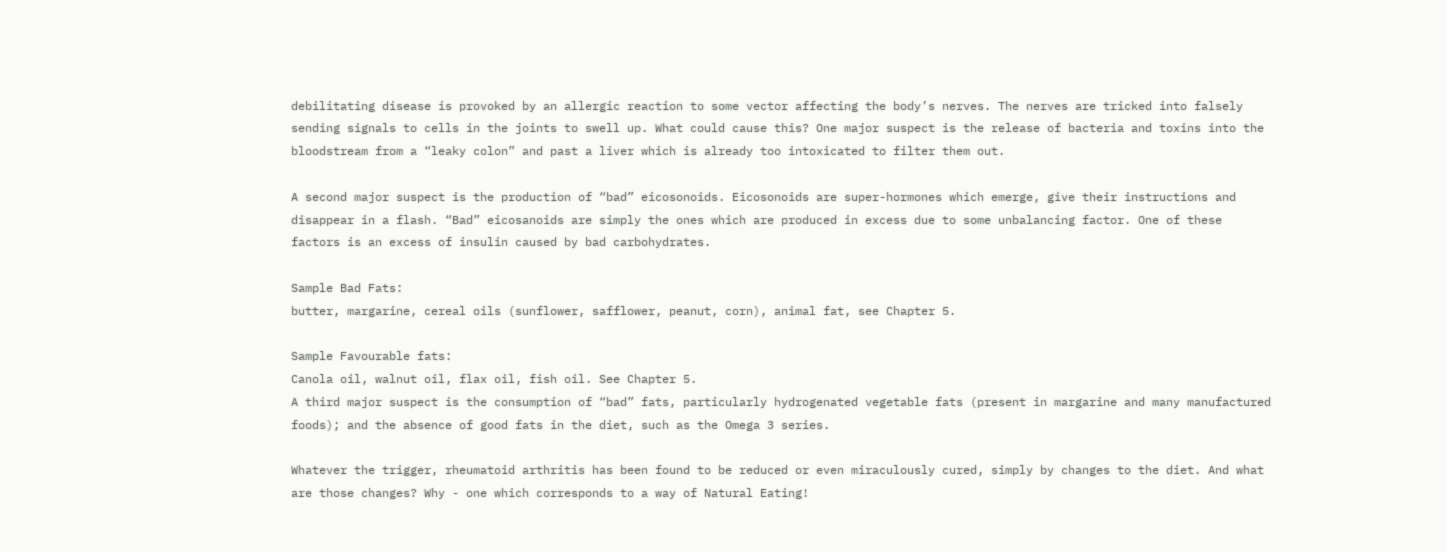debilitating disease is provoked by an allergic reaction to some vector affecting the body’s nerves. The nerves are tricked into falsely sending signals to cells in the joints to swell up. What could cause this? One major suspect is the release of bacteria and toxins into the bloodstream from a “leaky colon” and past a liver which is already too intoxicated to filter them out.

A second major suspect is the production of “bad” eicosonoids. Eicosonoids are super-hormones which emerge, give their instructions and disappear in a flash. “Bad” eicosanoids are simply the ones which are produced in excess due to some unbalancing factor. One of these factors is an excess of insulin caused by bad carbohydrates.

Sample Bad Fats:
butter, margarine, cereal oils (sunflower, safflower, peanut, corn), animal fat, see Chapter 5.

Sample Favourable fats:
Canola oil, walnut oil, flax oil, fish oil. See Chapter 5.
A third major suspect is the consumption of “bad” fats, particularly hydrogenated vegetable fats (present in margarine and many manufactured foods); and the absence of good fats in the diet, such as the Omega 3 series.

Whatever the trigger, rheumatoid arthritis has been found to be reduced or even miraculously cured, simply by changes to the diet. And what are those changes? Why - one which corresponds to a way of Natural Eating!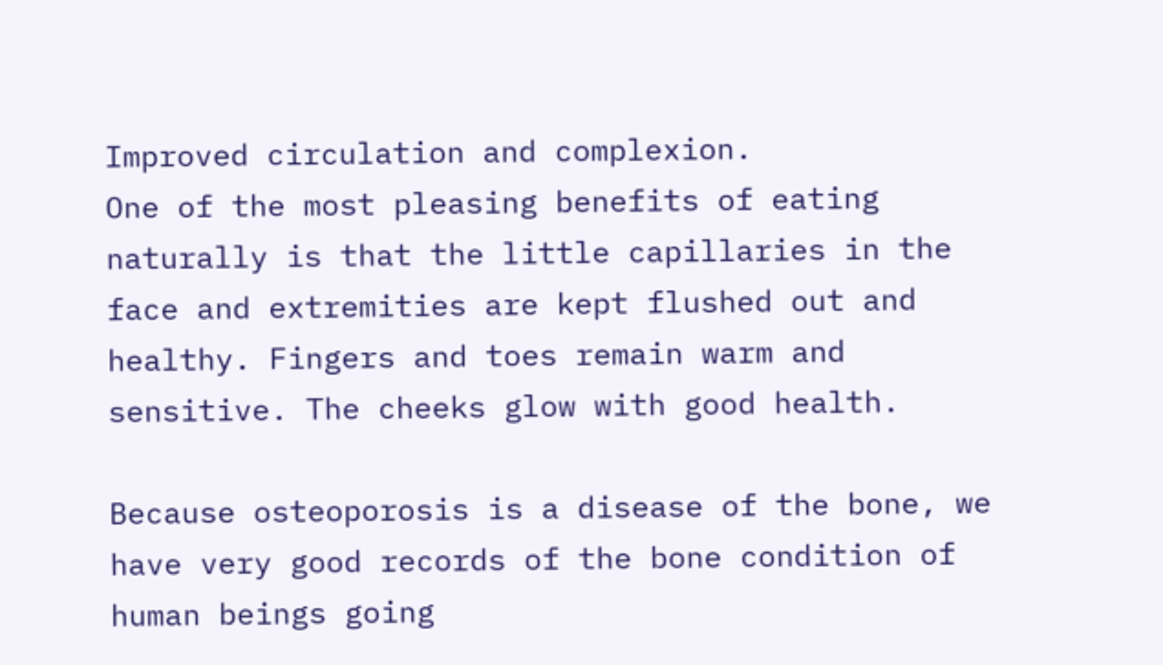Improved circulation and complexion.
One of the most pleasing benefits of eating naturally is that the little capillaries in the face and extremities are kept flushed out and healthy. Fingers and toes remain warm and sensitive. The cheeks glow with good health.

Because osteoporosis is a disease of the bone, we have very good records of the bone condition of human beings going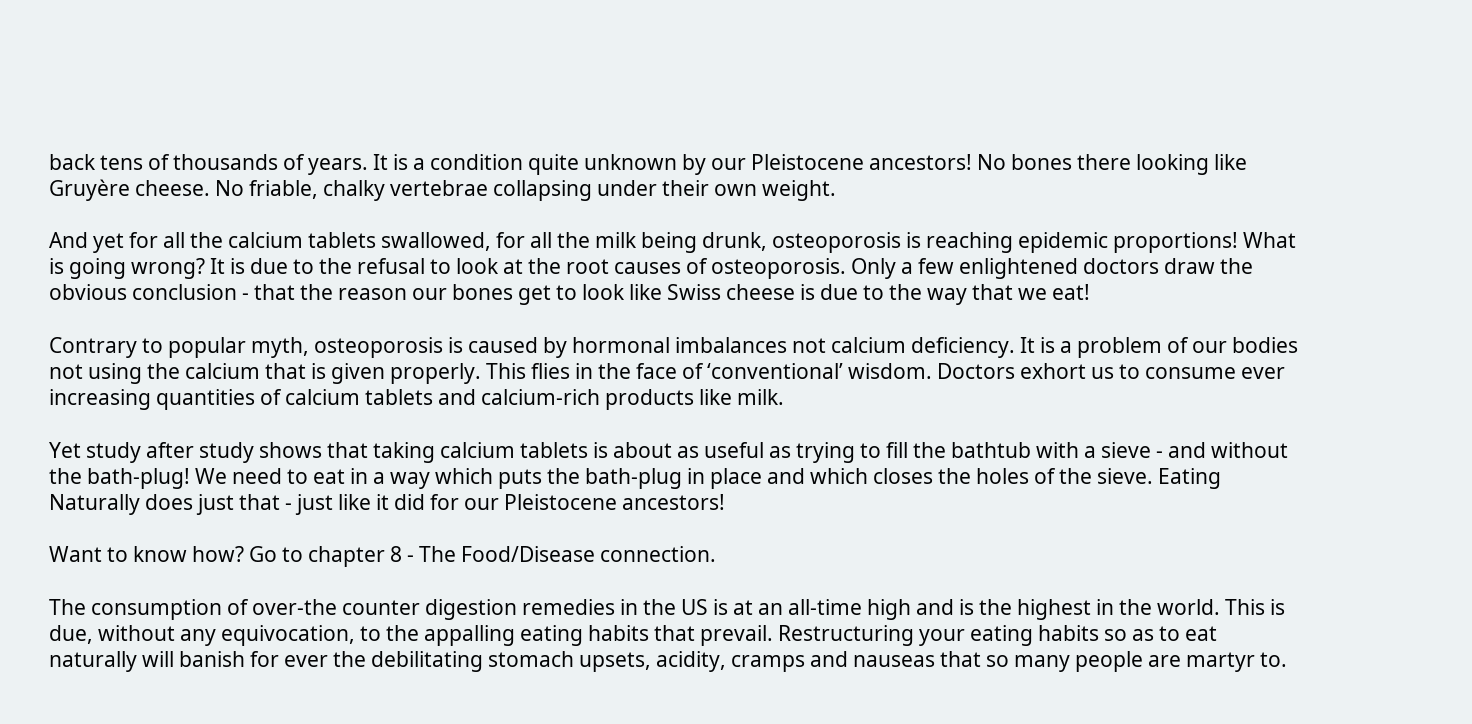back tens of thousands of years. It is a condition quite unknown by our Pleistocene ancestors! No bones there looking like Gruyère cheese. No friable, chalky vertebrae collapsing under their own weight.

And yet for all the calcium tablets swallowed, for all the milk being drunk, osteoporosis is reaching epidemic proportions! What is going wrong? It is due to the refusal to look at the root causes of osteoporosis. Only a few enlightened doctors draw the obvious conclusion - that the reason our bones get to look like Swiss cheese is due to the way that we eat!

Contrary to popular myth, osteoporosis is caused by hormonal imbalances not calcium deficiency. It is a problem of our bodies not using the calcium that is given properly. This flies in the face of ‘conventional’ wisdom. Doctors exhort us to consume ever increasing quantities of calcium tablets and calcium-rich products like milk.

Yet study after study shows that taking calcium tablets is about as useful as trying to fill the bathtub with a sieve - and without the bath-plug! We need to eat in a way which puts the bath-plug in place and which closes the holes of the sieve. Eating Naturally does just that - just like it did for our Pleistocene ancestors!

Want to know how? Go to chapter 8 - The Food/Disease connection.

The consumption of over-the counter digestion remedies in the US is at an all-time high and is the highest in the world. This is due, without any equivocation, to the appalling eating habits that prevail. Restructuring your eating habits so as to eat naturally will banish for ever the debilitating stomach upsets, acidity, cramps and nauseas that so many people are martyr to.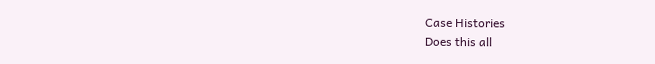Case Histories
Does this all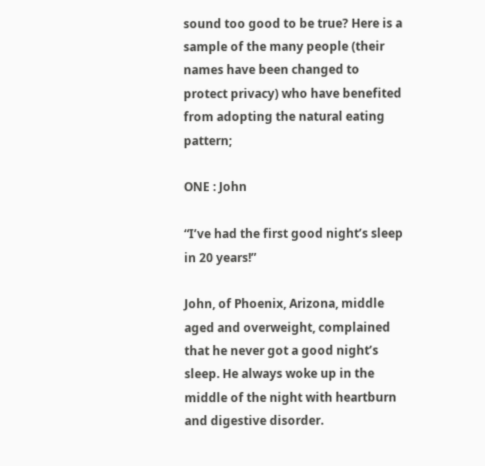sound too good to be true? Here is a sample of the many people (their names have been changed to protect privacy) who have benefited from adopting the natural eating pattern;

ONE : John

“I’ve had the first good night’s sleep in 20 years!”

John, of Phoenix, Arizona, middle aged and overweight, complained that he never got a good night’s sleep. He always woke up in the middle of the night with heartburn and digestive disorder.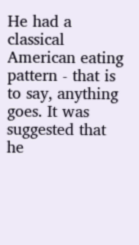He had a classical American eating pattern - that is to say, anything goes. It was suggested that he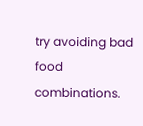try avoiding bad food combinations.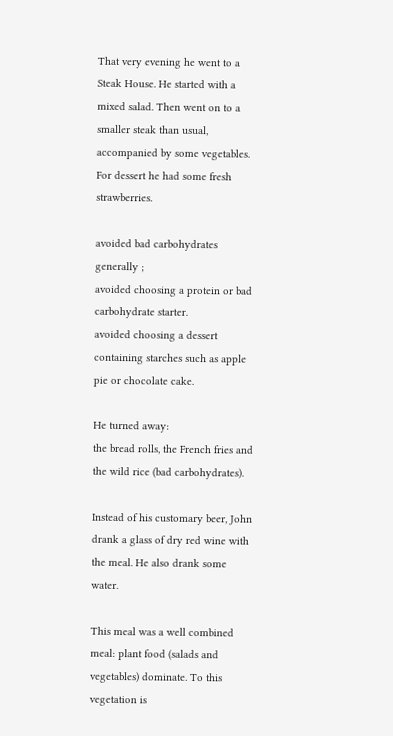That very evening he went to a Steak House. He started with a mixed salad. Then went on to a smaller steak than usual, accompanied by some vegetables. For dessert he had some fresh strawberries.

avoided bad carbohydrates generally ;
avoided choosing a protein or bad carbohydrate starter.
avoided choosing a dessert containing starches such as apple pie or chocolate cake.

He turned away:
the bread rolls, the French fries and the wild rice (bad carbohydrates).

Instead of his customary beer, John drank a glass of dry red wine with the meal. He also drank some water.

This meal was a well combined meal: plant food (salads and vegetables) dominate. To this vegetation is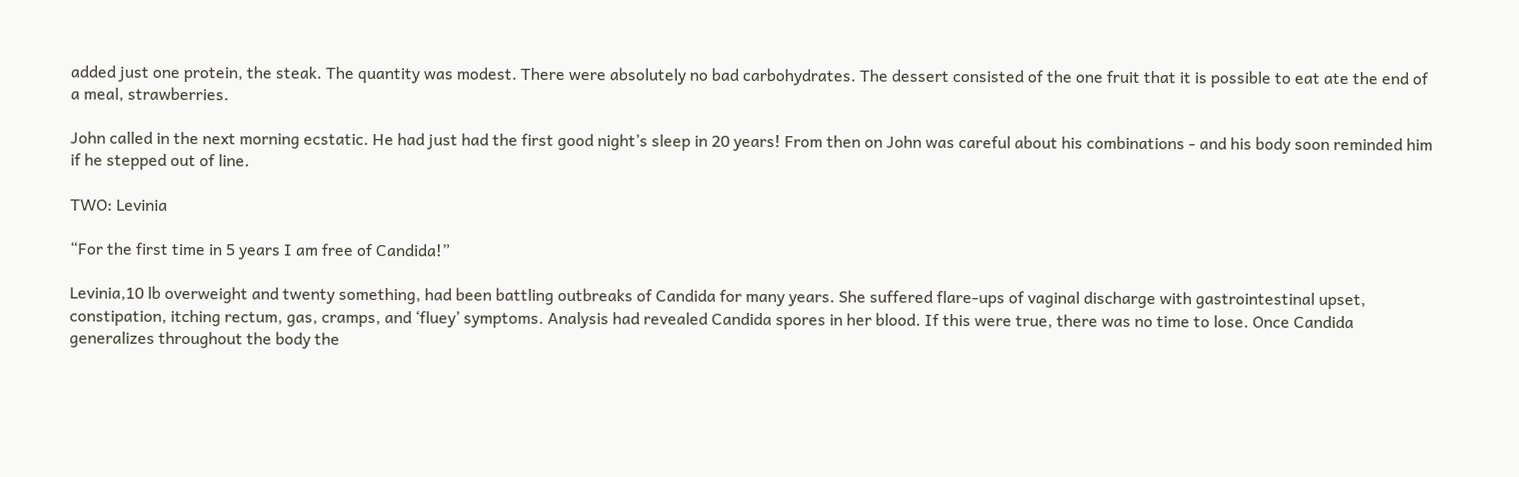added just one protein, the steak. The quantity was modest. There were absolutely no bad carbohydrates. The dessert consisted of the one fruit that it is possible to eat ate the end of a meal, strawberries.

John called in the next morning ecstatic. He had just had the first good night’s sleep in 20 years! From then on John was careful about his combinations - and his body soon reminded him if he stepped out of line.

TWO: Levinia

“For the first time in 5 years I am free of Candida!”

Levinia,10 lb overweight and twenty something, had been battling outbreaks of Candida for many years. She suffered flare-ups of vaginal discharge with gastrointestinal upset, constipation, itching rectum, gas, cramps, and ‘fluey’ symptoms. Analysis had revealed Candida spores in her blood. If this were true, there was no time to lose. Once Candida generalizes throughout the body the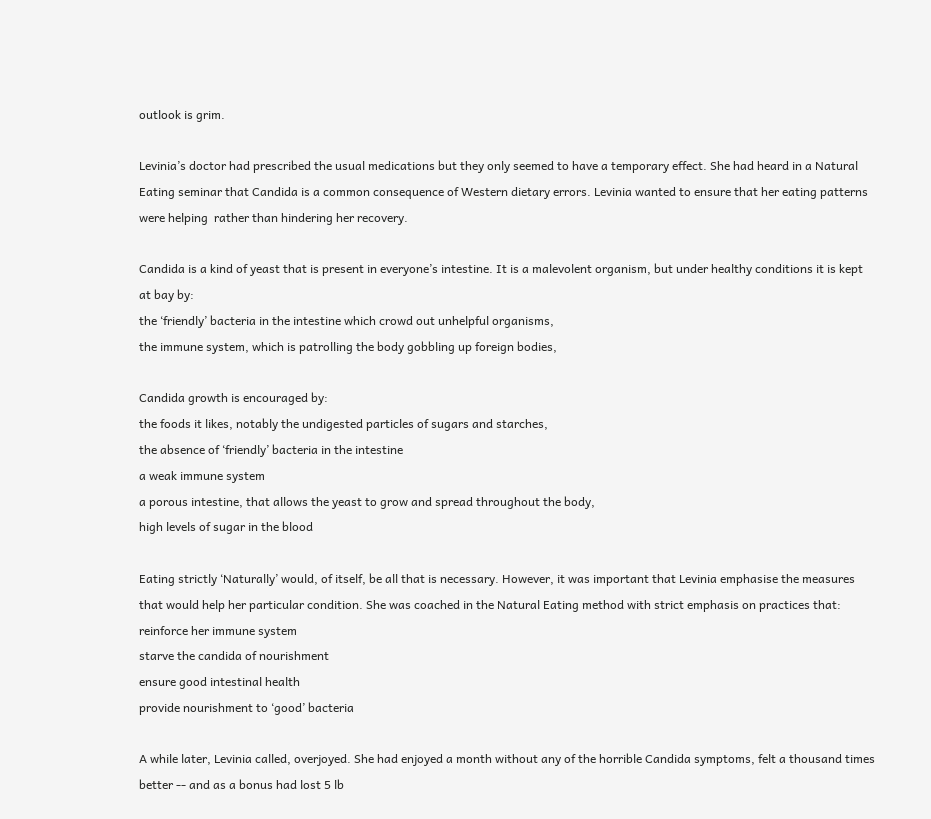outlook is grim.

Levinia’s doctor had prescribed the usual medications but they only seemed to have a temporary effect. She had heard in a Natural Eating seminar that Candida is a common consequence of Western dietary errors. Levinia wanted to ensure that her eating patterns were helping  rather than hindering her recovery.

Candida is a kind of yeast that is present in everyone’s intestine. It is a malevolent organism, but under healthy conditions it is kept at bay by:
the ‘friendly’ bacteria in the intestine which crowd out unhelpful organisms,
the immune system, which is patrolling the body gobbling up foreign bodies,

Candida growth is encouraged by:
the foods it likes, notably the undigested particles of sugars and starches,
the absence of ‘friendly’ bacteria in the intestine
a weak immune system
a porous intestine, that allows the yeast to grow and spread throughout the body,
high levels of sugar in the blood

Eating strictly ‘Naturally’ would, of itself, be all that is necessary. However, it was important that Levinia emphasise the measures that would help her particular condition. She was coached in the Natural Eating method with strict emphasis on practices that:
reinforce her immune system
starve the candida of nourishment
ensure good intestinal health
provide nourishment to ‘good’ bacteria

A while later, Levinia called, overjoyed. She had enjoyed a month without any of the horrible Candida symptoms, felt a thousand times better -- and as a bonus had lost 5 lb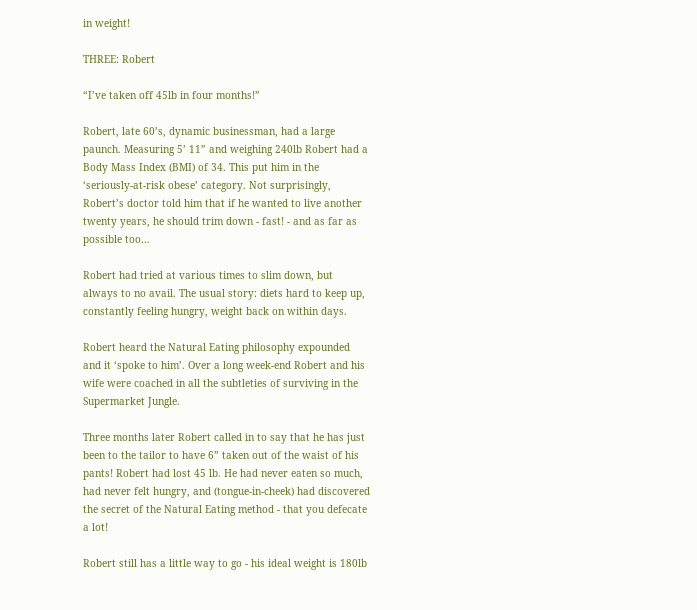in weight!

THREE: Robert

“I’ve taken off 45lb in four months!”

Robert, late 60’s, dynamic businessman, had a large paunch. Measuring 5’ 11” and weighing 240lb Robert had a Body Mass Index (BMI) of 34. This put him in the ‘seriously-at-risk obese’ category. Not surprisingly, Robert’s doctor told him that if he wanted to live another twenty years, he should trim down - fast! - and as far as possible too…

Robert had tried at various times to slim down, but always to no avail. The usual story: diets hard to keep up, constantly feeling hungry, weight back on within days.

Robert heard the Natural Eating philosophy expounded and it ‘spoke to him’. Over a long week-end Robert and his wife were coached in all the subtleties of surviving in the Supermarket Jungle.

Three months later Robert called in to say that he has just been to the tailor to have 6” taken out of the waist of his pants! Robert had lost 45 lb. He had never eaten so much, had never felt hungry, and (tongue-in-cheek) had discovered the secret of the Natural Eating method - that you defecate a lot!

Robert still has a little way to go - his ideal weight is 180lb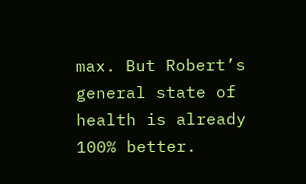max. But Robert’s general state of health is already 100% better.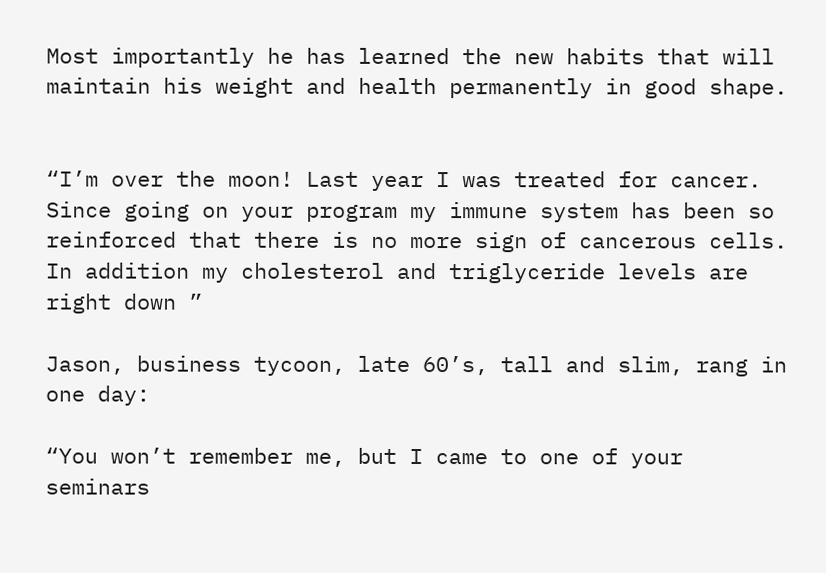Most importantly he has learned the new habits that will maintain his weight and health permanently in good shape.


“I’m over the moon! Last year I was treated for cancer. Since going on your program my immune system has been so reinforced that there is no more sign of cancerous cells. In addition my cholesterol and triglyceride levels are right down ”

Jason, business tycoon, late 60’s, tall and slim, rang in one day:

“You won’t remember me, but I came to one of your seminars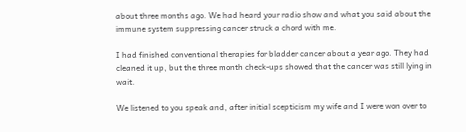about three months ago. We had heard your radio show and what you said about the immune system suppressing cancer struck a chord with me.

I had finished conventional therapies for bladder cancer about a year ago. They had cleaned it up, but the three month check-ups showed that the cancer was still lying in wait.

We listened to you speak and, after initial scepticism my wife and I were won over to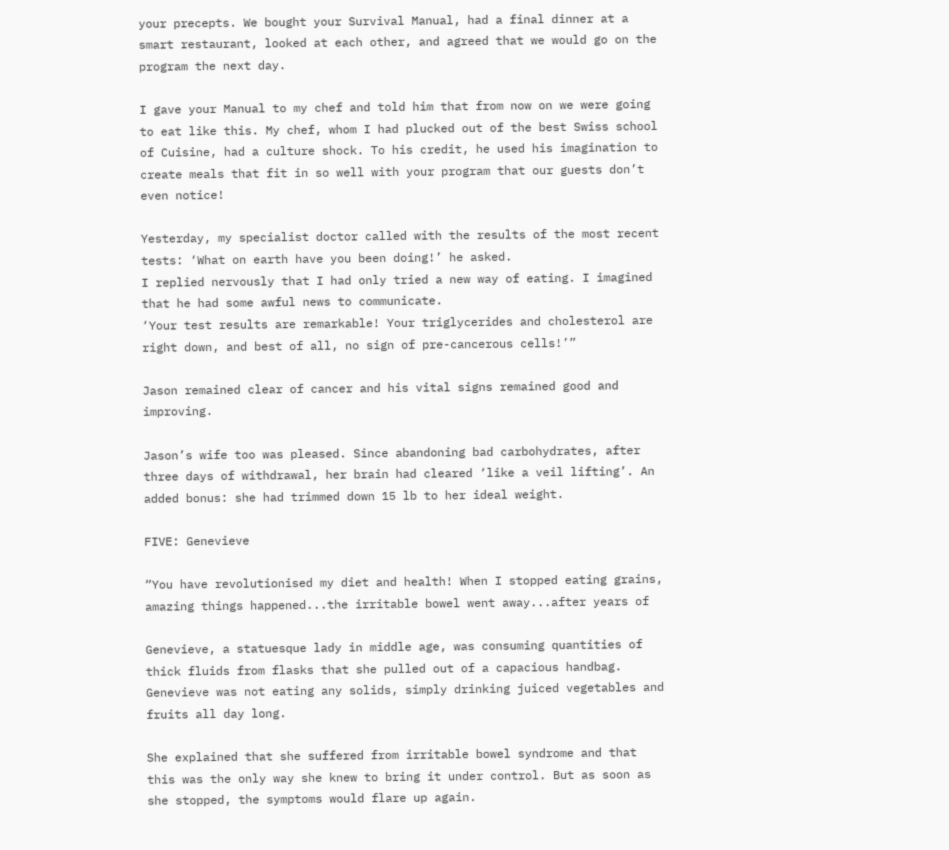your precepts. We bought your Survival Manual, had a final dinner at a smart restaurant, looked at each other, and agreed that we would go on the program the next day.

I gave your Manual to my chef and told him that from now on we were going to eat like this. My chef, whom I had plucked out of the best Swiss school of Cuisine, had a culture shock. To his credit, he used his imagination to create meals that fit in so well with your program that our guests don’t even notice!

Yesterday, my specialist doctor called with the results of the most recent tests: ‘What on earth have you been doing!’ he asked.
I replied nervously that I had only tried a new way of eating. I imagined that he had some awful news to communicate.
‘Your test results are remarkable! Your triglycerides and cholesterol are right down, and best of all, no sign of pre-cancerous cells!’”

Jason remained clear of cancer and his vital signs remained good and improving.

Jason’s wife too was pleased. Since abandoning bad carbohydrates, after three days of withdrawal, her brain had cleared ‘like a veil lifting’. An added bonus: she had trimmed down 15 lb to her ideal weight.

FIVE: Genevieve

“You have revolutionised my diet and health! When I stopped eating grains,
amazing things happened...the irritable bowel went away...after years of

Genevieve, a statuesque lady in middle age, was consuming quantities of thick fluids from flasks that she pulled out of a capacious handbag. Genevieve was not eating any solids, simply drinking juiced vegetables and fruits all day long.

She explained that she suffered from irritable bowel syndrome and that this was the only way she knew to bring it under control. But as soon as she stopped, the symptoms would flare up again.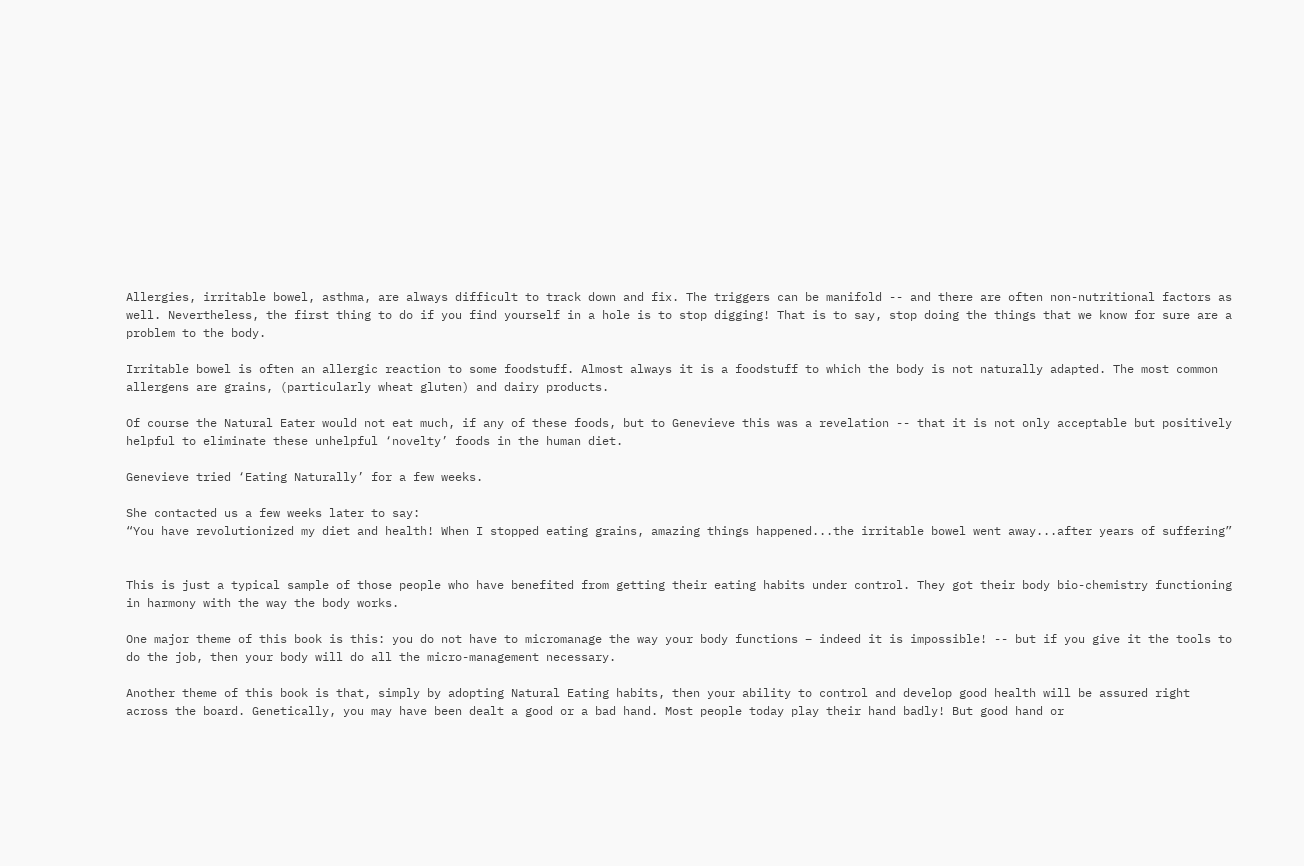Allergies, irritable bowel, asthma, are always difficult to track down and fix. The triggers can be manifold -- and there are often non-nutritional factors as well. Nevertheless, the first thing to do if you find yourself in a hole is to stop digging! That is to say, stop doing the things that we know for sure are a problem to the body.

Irritable bowel is often an allergic reaction to some foodstuff. Almost always it is a foodstuff to which the body is not naturally adapted. The most common allergens are grains, (particularly wheat gluten) and dairy products.

Of course the Natural Eater would not eat much, if any of these foods, but to Genevieve this was a revelation -- that it is not only acceptable but positively helpful to eliminate these unhelpful ‘novelty’ foods in the human diet.

Genevieve tried ‘Eating Naturally’ for a few weeks.

She contacted us a few weeks later to say:
“You have revolutionized my diet and health! When I stopped eating grains, amazing things happened...the irritable bowel went away...after years of suffering”


This is just a typical sample of those people who have benefited from getting their eating habits under control. They got their body bio-chemistry functioning in harmony with the way the body works.

One major theme of this book is this: you do not have to micromanage the way your body functions – indeed it is impossible! -- but if you give it the tools to do the job, then your body will do all the micro-management necessary.

Another theme of this book is that, simply by adopting Natural Eating habits, then your ability to control and develop good health will be assured right across the board. Genetically, you may have been dealt a good or a bad hand. Most people today play their hand badly! But good hand or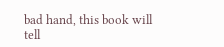bad hand, this book will tell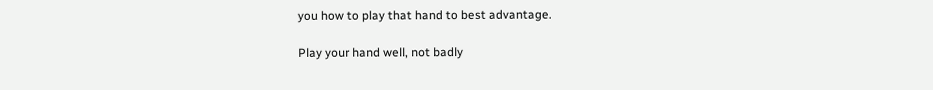you how to play that hand to best advantage.

Play your hand well, not badly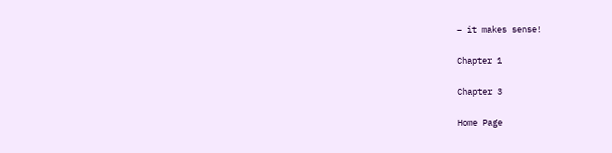– it makes sense!

Chapter 1

Chapter 3

Home Page